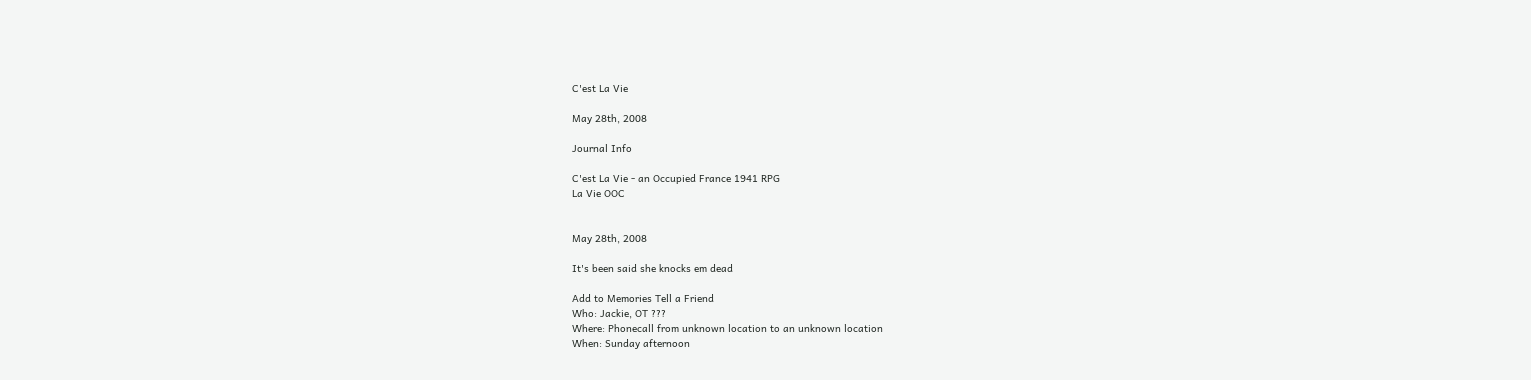C'est La Vie

May 28th, 2008

Journal Info

C'est La Vie - an Occupied France 1941 RPG
La Vie OOC


May 28th, 2008

It's been said she knocks em dead

Add to Memories Tell a Friend
Who: Jackie, OT ???
Where: Phonecall from unknown location to an unknown location
When: Sunday afternoon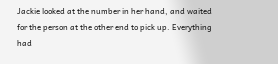Jackie looked at the number in her hand, and waited for the person at the other end to pick up. Everything had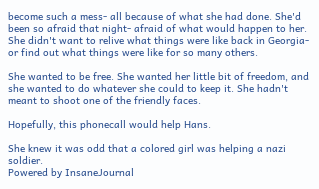become such a mess- all because of what she had done. She'd been so afraid that night- afraid of what would happen to her. She didn't want to relive what things were like back in Georgia- or find out what things were like for so many others.

She wanted to be free. She wanted her little bit of freedom, and she wanted to do whatever she could to keep it. She hadn't meant to shoot one of the friendly faces.

Hopefully, this phonecall would help Hans.

She knew it was odd that a colored girl was helping a nazi soldier.
Powered by InsaneJournal